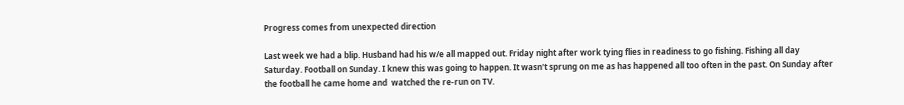Progress comes from unexpected direction

Last week we had a blip. Husband had his w/e all mapped out. Friday night after work tying flies in readiness to go fishing. Fishing all day Saturday. Football on Sunday. I knew this was going to happen. It wasn't sprung on me as has happened all too often in the past. On Sunday after the football he came home and  watched the re-run on TV.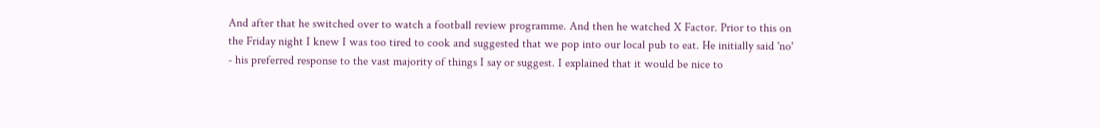And after that he switched over to watch a football review programme. And then he watched X Factor. Prior to this on the Friday night I knew I was too tired to cook and suggested that we pop into our local pub to eat. He initially said 'no' - his preferred response to the vast majority of things I say or suggest. I explained that it would be nice to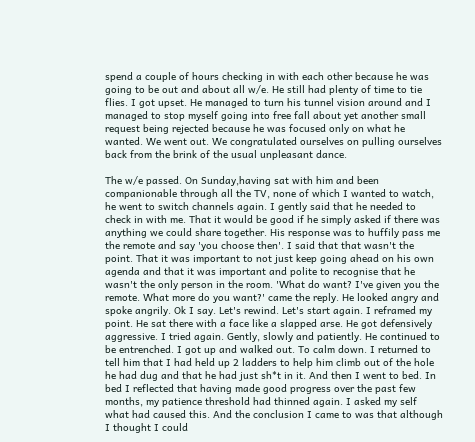spend a couple of hours checking in with each other because he was going to be out and about all w/e. He still had plenty of time to tie flies. I got upset. He managed to turn his tunnel vision around and I managed to stop myself going into free fall about yet another small request being rejected because he was focused only on what he wanted. We went out. We congratulated ourselves on pulling ourselves back from the brink of the usual unpleasant dance.

The w/e passed. On Sunday,having sat with him and been companionable through all the TV, none of which I wanted to watch, he went to switch channels again. I gently said that he needed to check in with me. That it would be good if he simply asked if there was anything we could share together. His response was to huffily pass me the remote and say 'you choose then'. I said that that wasn't the point. That it was important to not just keep going ahead on his own agenda and that it was important and polite to recognise that he wasn't the only person in the room. 'What do want? I've given you the remote. What more do you want?' came the reply. He looked angry and spoke angrily. Ok I say. Let's rewind. Let's start again. I reframed my point. He sat there with a face like a slapped arse. He got defensively aggressive. I tried again. Gently, slowly and patiently. He continued to be entrenched. I got up and walked out. To calm down. I returned to tell him that I had held up 2 ladders to help him climb out of the hole he had dug and that he had just sh*t in it. And then I went to bed. In bed I reflected that having made good progress over the past few months, my patience threshold had thinned again. I asked my self what had caused this. And the conclusion I came to was that although I thought I could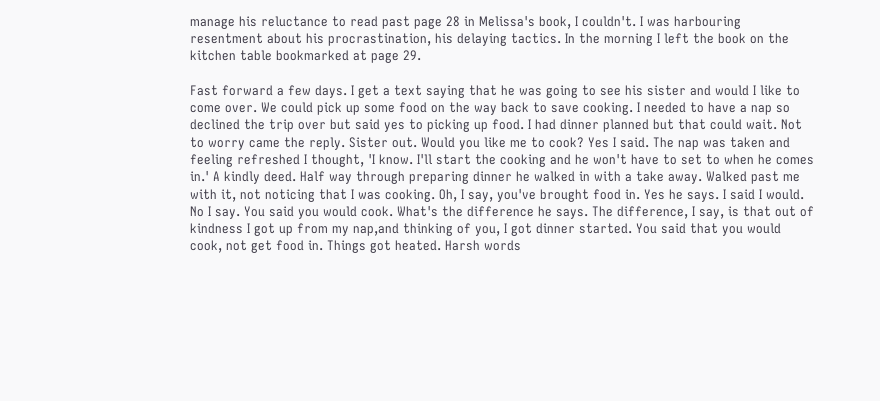manage his reluctance to read past page 28 in Melissa's book, I couldn't. I was harbouring resentment about his procrastination, his delaying tactics. In the morning I left the book on the kitchen table bookmarked at page 29.

Fast forward a few days. I get a text saying that he was going to see his sister and would I like to come over. We could pick up some food on the way back to save cooking. I needed to have a nap so declined the trip over but said yes to picking up food. I had dinner planned but that could wait. Not to worry came the reply. Sister out. Would you like me to cook? Yes I said. The nap was taken and feeling refreshed I thought, 'I know. I'll start the cooking and he won't have to set to when he comes in.' A kindly deed. Half way through preparing dinner he walked in with a take away. Walked past me with it, not noticing that I was cooking. Oh, I say, you've brought food in. Yes he says. I said I would. No I say. You said you would cook. What's the difference he says. The difference, I say, is that out of kindness I got up from my nap,and thinking of you, I got dinner started. You said that you would cook, not get food in. Things got heated. Harsh words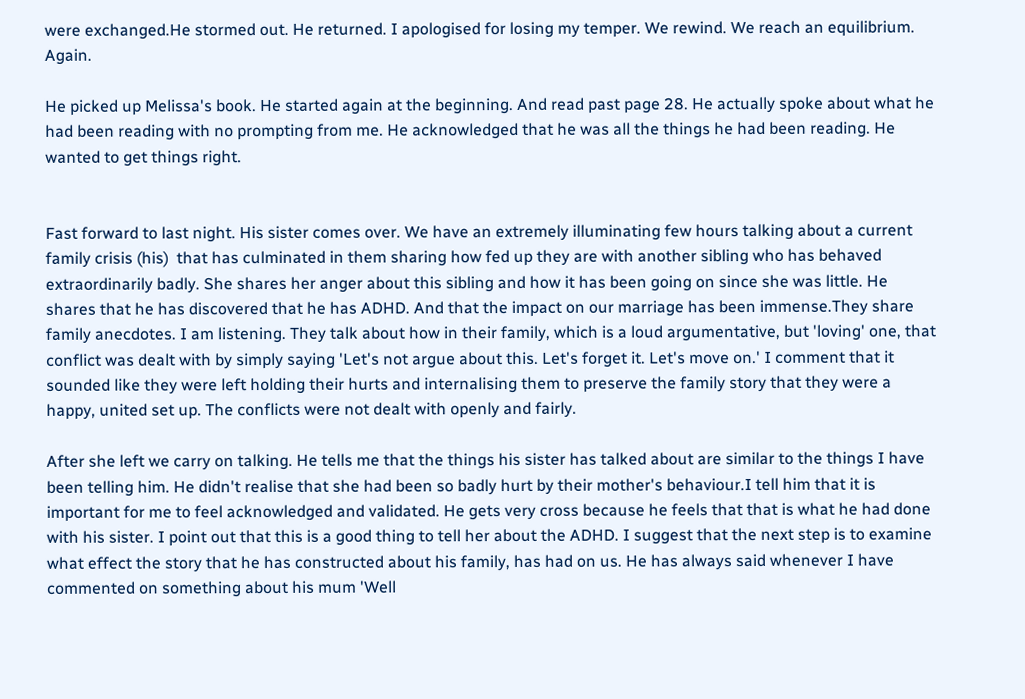were exchanged.He stormed out. He returned. I apologised for losing my temper. We rewind. We reach an equilibrium. Again.

He picked up Melissa's book. He started again at the beginning. And read past page 28. He actually spoke about what he had been reading with no prompting from me. He acknowledged that he was all the things he had been reading. He wanted to get things right.


Fast forward to last night. His sister comes over. We have an extremely illuminating few hours talking about a current family crisis (his)  that has culminated in them sharing how fed up they are with another sibling who has behaved extraordinarily badly. She shares her anger about this sibling and how it has been going on since she was little. He shares that he has discovered that he has ADHD. And that the impact on our marriage has been immense.They share family anecdotes. I am listening. They talk about how in their family, which is a loud argumentative, but 'loving' one, that conflict was dealt with by simply saying 'Let's not argue about this. Let's forget it. Let's move on.' I comment that it sounded like they were left holding their hurts and internalising them to preserve the family story that they were a happy, united set up. The conflicts were not dealt with openly and fairly.

After she left we carry on talking. He tells me that the things his sister has talked about are similar to the things I have been telling him. He didn't realise that she had been so badly hurt by their mother's behaviour.I tell him that it is important for me to feel acknowledged and validated. He gets very cross because he feels that that is what he had done with his sister. I point out that this is a good thing to tell her about the ADHD. I suggest that the next step is to examine what effect the story that he has constructed about his family, has had on us. He has always said whenever I have commented on something about his mum 'Well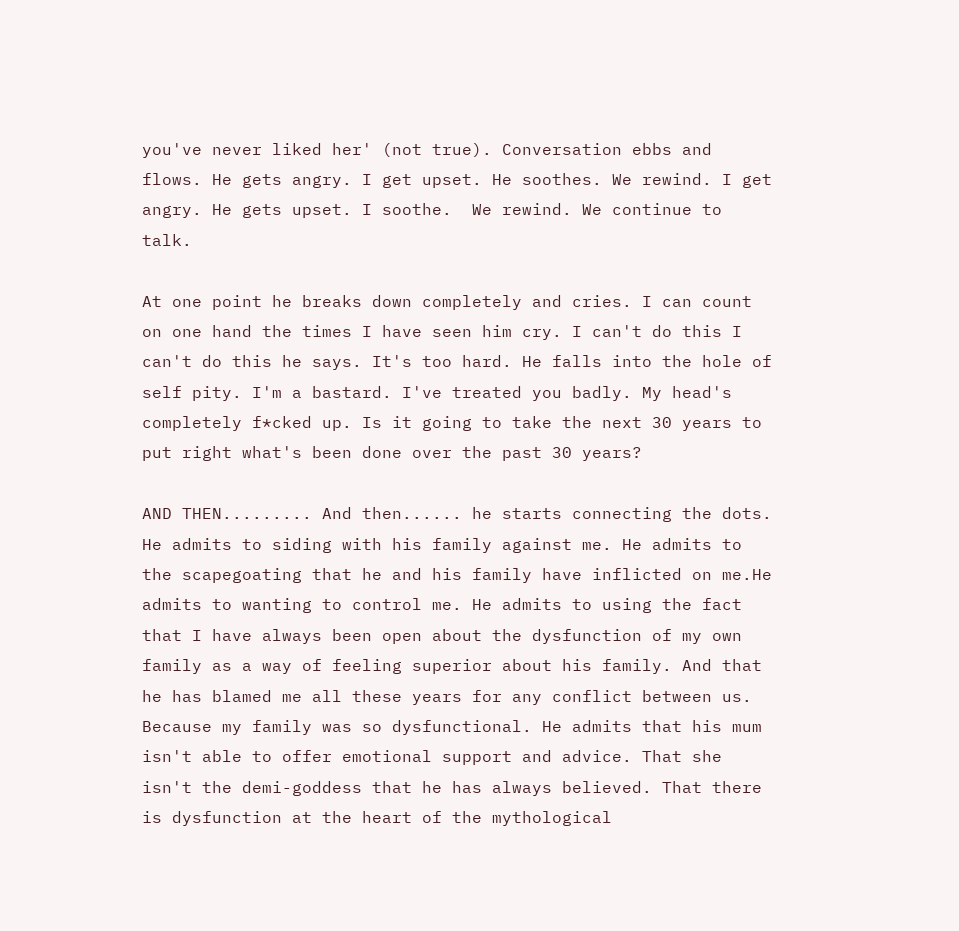you've never liked her' (not true). Conversation ebbs and flows. He gets angry. I get upset. He soothes. We rewind. I get angry. He gets upset. I soothe.  We rewind. We continue to talk.

At one point he breaks down completely and cries. I can count on one hand the times I have seen him cry. I can't do this I can't do this he says. It's too hard. He falls into the hole of self pity. I'm a bastard. I've treated you badly. My head's completely f*cked up. Is it going to take the next 30 years to put right what's been done over the past 30 years?

AND THEN......... And then...... he starts connecting the dots. He admits to siding with his family against me. He admits to the scapegoating that he and his family have inflicted on me.He admits to wanting to control me. He admits to using the fact that I have always been open about the dysfunction of my own family as a way of feeling superior about his family. And that he has blamed me all these years for any conflict between us. Because my family was so dysfunctional. He admits that his mum isn't able to offer emotional support and advice. That she isn't the demi-goddess that he has always believed. That there is dysfunction at the heart of the mythological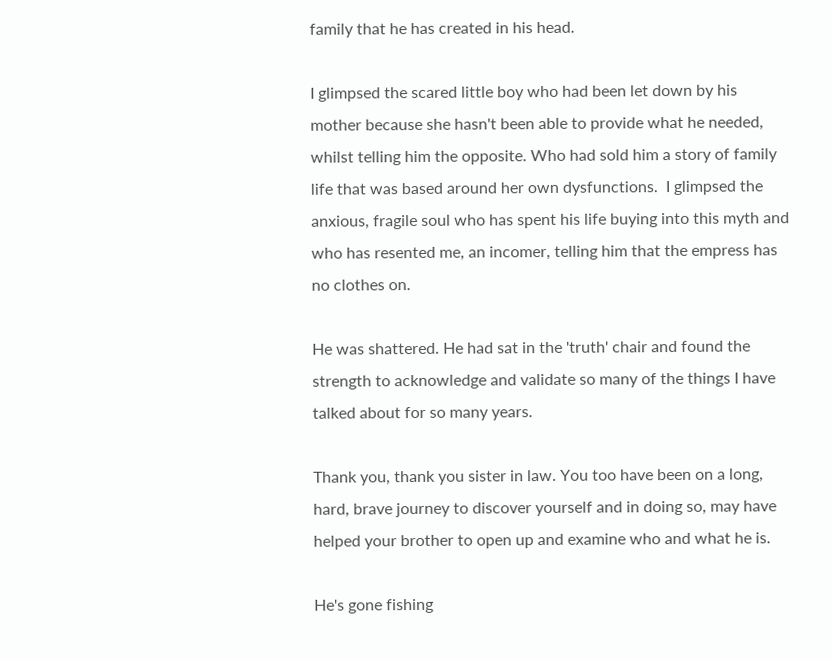family that he has created in his head.

I glimpsed the scared little boy who had been let down by his mother because she hasn't been able to provide what he needed, whilst telling him the opposite. Who had sold him a story of family life that was based around her own dysfunctions.  I glimpsed the anxious, fragile soul who has spent his life buying into this myth and who has resented me, an incomer, telling him that the empress has no clothes on.

He was shattered. He had sat in the 'truth' chair and found the strength to acknowledge and validate so many of the things I have talked about for so many years.

Thank you, thank you sister in law. You too have been on a long, hard, brave journey to discover yourself and in doing so, may have helped your brother to open up and examine who and what he is.

He's gone fishing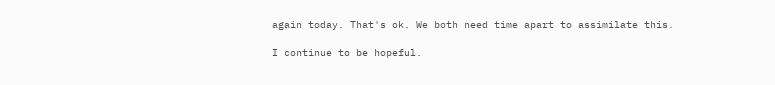again today. That's ok. We both need time apart to assimilate this.

I continue to be hopeful.